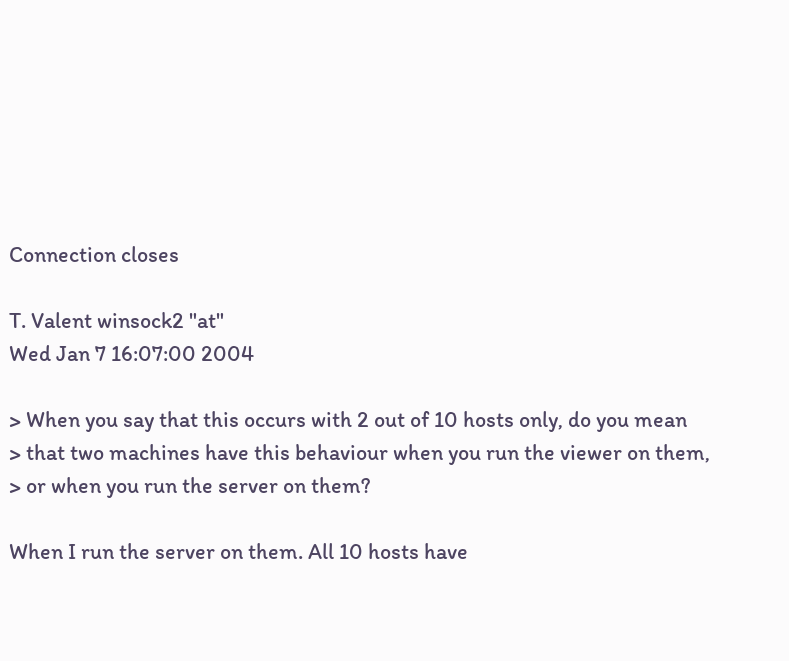Connection closes

T. Valent winsock2 "at"
Wed Jan 7 16:07:00 2004

> When you say that this occurs with 2 out of 10 hosts only, do you mean
> that two machines have this behaviour when you run the viewer on them,
> or when you run the server on them?

When I run the server on them. All 10 hosts have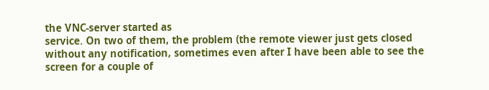the VNC-server started as
service. On two of them, the problem (the remote viewer just gets closed
without any notification, sometimes even after I have been able to see the
screen for a couple of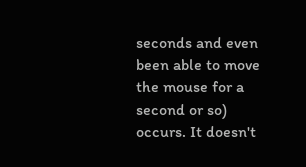seconds and even been able to move the mouse for a
second or so) occurs. It doesn't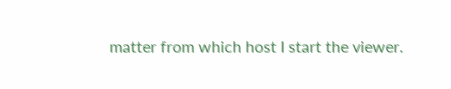matter from which host I start the viewer.